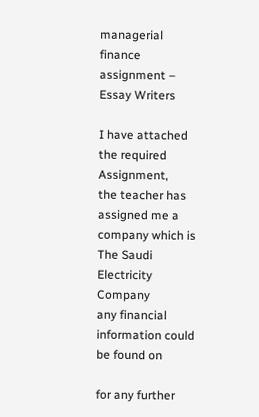managerial finance assignment – Essay Writers

I have attached the required Assignment,
the teacher has assigned me a company which is The Saudi Electricity Company
any financial information could be found on

for any further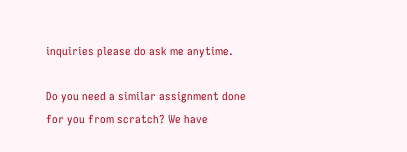inquiries please do ask me anytime.

Do you need a similar assignment done for you from scratch? We have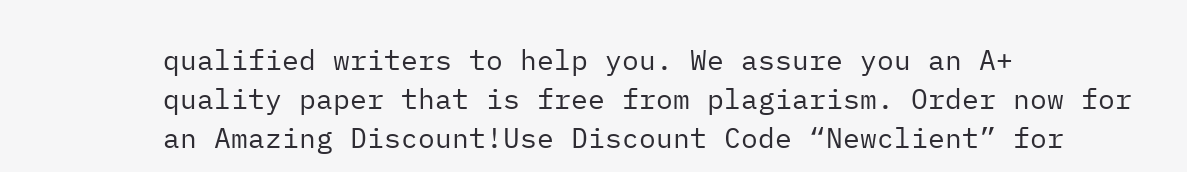qualified writers to help you. We assure you an A+ quality paper that is free from plagiarism. Order now for an Amazing Discount!Use Discount Code “Newclient” for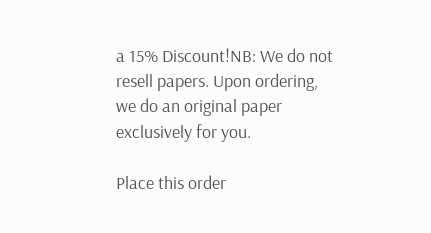a 15% Discount!NB: We do not resell papers. Upon ordering, we do an original paper exclusively for you.

Place this order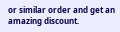or similar order and get an amazing discount.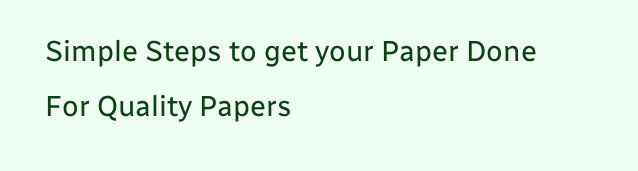Simple Steps to get your Paper Done
For Quality Papers